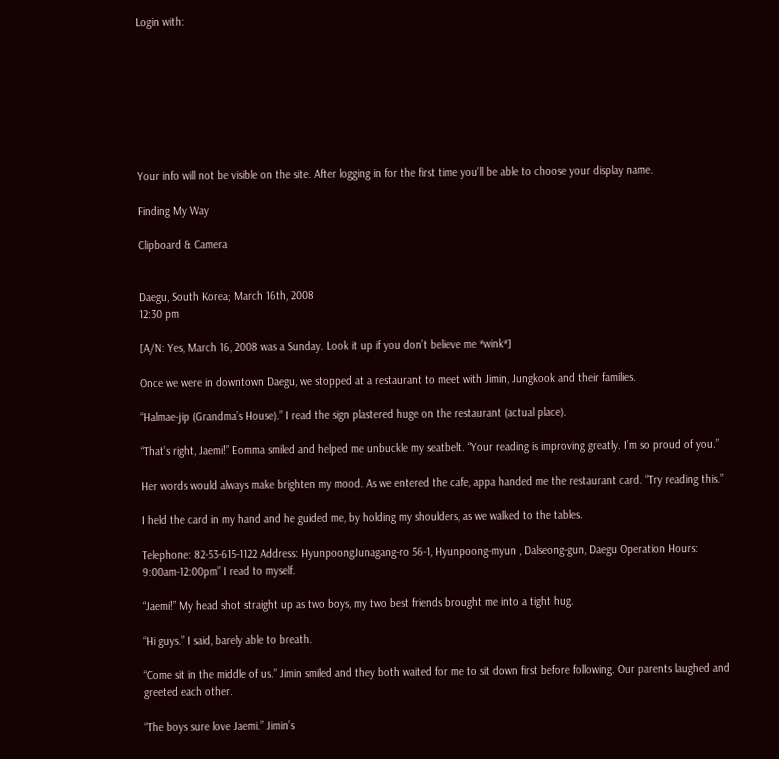Login with:








Your info will not be visible on the site. After logging in for the first time you'll be able to choose your display name.

Finding My Way

Clipboard & Camera


Daegu, South Korea; March 16th, 2008
12:30 pm

[A/N: Yes, March 16, 2008 was a Sunday. Look it up if you don’t believe me *wink*]

Once we were in downtown Daegu, we stopped at a restaurant to meet with Jimin, Jungkook and their families.

“Halmae-jip (Grandma’s House).” I read the sign plastered huge on the restaurant (actual place).

“That’s right, Jaemi!” Eomma smiled and helped me unbuckle my seatbelt. “Your reading is improving greatly. I’m so proud of you.”

Her words would always make brighten my mood. As we entered the cafe, appa handed me the restaurant card. “Try reading this.”

I held the card in my hand and he guided me, by holding my shoulders, as we walked to the tables.

Telephone: 82-53-615-1122 Address: HyunpoongJunagang-ro 56-1, Hyunpoong-myun , Dalseong-gun, Daegu Operation Hours: 9:00am-12:00pm” I read to myself.

“Jaemi!” My head shot straight up as two boys, my two best friends brought me into a tight hug.

“Hi guys.” I said, barely able to breath.

“Come sit in the middle of us.” Jimin smiled and they both waited for me to sit down first before following. Our parents laughed and greeted each other.

“The boys sure love Jaemi.” Jimin’s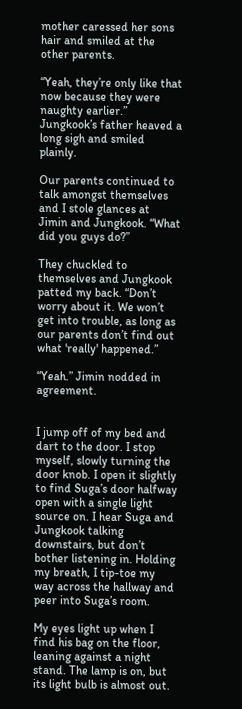mother caressed her sons hair and smiled at the other parents.

“Yeah, they’re only like that now because they were naughty earlier.” Jungkook’s father heaved a long sigh and smiled plainly.

Our parents continued to talk amongst themselves and I stole glances at Jimin and Jungkook. “What did you guys do?”

They chuckled to themselves and Jungkook patted my back. “Don’t worry about it. We won’t get into trouble, as long as our parents don’t find out what 'really' happened.”

“Yeah.” Jimin nodded in agreement.


I jump off of my bed and dart to the door. I stop myself, slowly turning the door knob. I open it slightly to find Suga’s door halfway open with a single light source on. I hear Suga and Jungkook talking downstairs, but don’t bother listening in. Holding my breath, I tip-toe my way across the hallway and peer into Suga’s room.

My eyes light up when I find his bag on the floor, leaning against a night stand. The lamp is on, but its light bulb is almost out.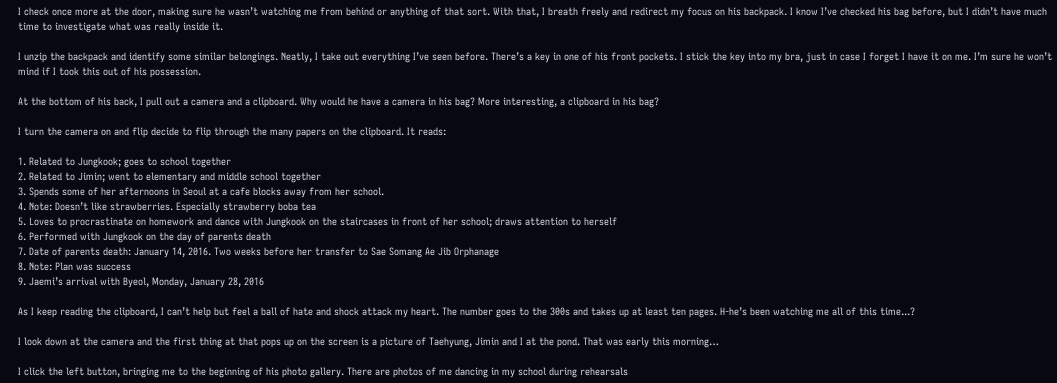I check once more at the door, making sure he wasn’t watching me from behind or anything of that sort. With that, I breath freely and redirect my focus on his backpack. I know I’ve checked his bag before, but I didn’t have much time to investigate what was really inside it.

I unzip the backpack and identify some similar belongings. Neatly, I take out everything I’ve seen before. There’s a key in one of his front pockets. I stick the key into my bra, just in case I forget I have it on me. I’m sure he won’t mind if I took this out of his possession.

At the bottom of his back, I pull out a camera and a clipboard. Why would he have a camera in his bag? More interesting, a clipboard in his bag?

I turn the camera on and flip decide to flip through the many papers on the clipboard. It reads:

1. Related to Jungkook; goes to school together
2. Related to Jimin; went to elementary and middle school together
3. Spends some of her afternoons in Seoul at a cafe blocks away from her school.
4. Note: Doesn’t like strawberries. Especially strawberry boba tea
5. Loves to procrastinate on homework and dance with Jungkook on the staircases in front of her school; draws attention to herself
6. Performed with Jungkook on the day of parents death
7. Date of parents death: January 14, 2016. Two weeks before her transfer to Sae Somang Ae Jib Orphanage
8. Note: Plan was success
9. Jaemi’s arrival with Byeol, Monday, January 28, 2016

As I keep reading the clipboard, I can’t help but feel a ball of hate and shock attack my heart. The number goes to the 300s and takes up at least ten pages. H-he’s been watching me all of this time...?

I look down at the camera and the first thing at that pops up on the screen is a picture of Taehyung, Jimin and I at the pond. That was early this morning…

I click the left button, bringing me to the beginning of his photo gallery. There are photos of me dancing in my school during rehearsals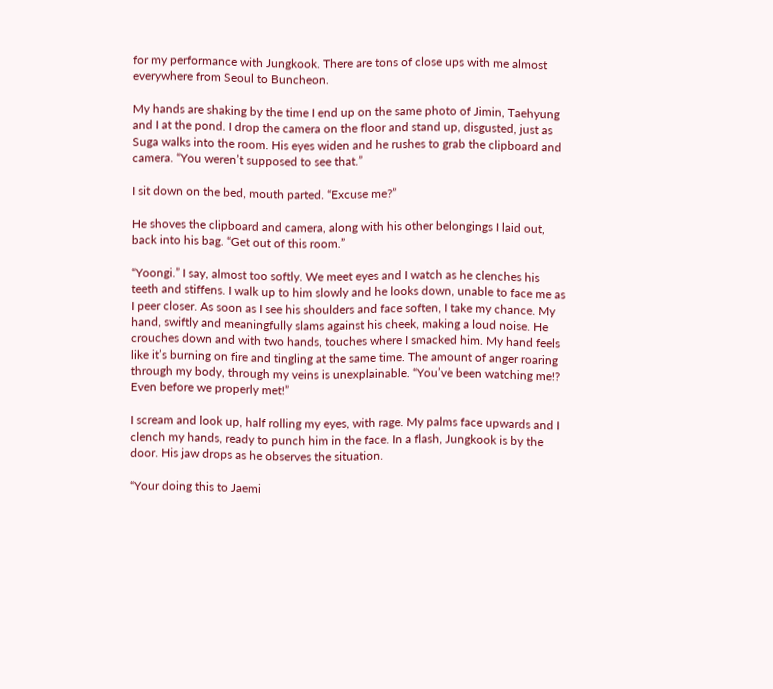for my performance with Jungkook. There are tons of close ups with me almost everywhere from Seoul to Buncheon.

My hands are shaking by the time I end up on the same photo of Jimin, Taehyung and I at the pond. I drop the camera on the floor and stand up, disgusted, just as Suga walks into the room. His eyes widen and he rushes to grab the clipboard and camera. “You weren’t supposed to see that.”

I sit down on the bed, mouth parted. “Excuse me?”

He shoves the clipboard and camera, along with his other belongings I laid out, back into his bag. “Get out of this room.”

“Yoongi.” I say, almost too softly. We meet eyes and I watch as he clenches his teeth and stiffens. I walk up to him slowly and he looks down, unable to face me as I peer closer. As soon as I see his shoulders and face soften, I take my chance. My hand, swiftly and meaningfully slams against his cheek, making a loud noise. He crouches down and with two hands, touches where I smacked him. My hand feels like it’s burning on fire and tingling at the same time. The amount of anger roaring through my body, through my veins is unexplainable. “You’ve been watching me!? Even before we properly met!”

I scream and look up, half rolling my eyes, with rage. My palms face upwards and I clench my hands, ready to punch him in the face. In a flash, Jungkook is by the door. His jaw drops as he observes the situation.

“Your doing this to Jaemi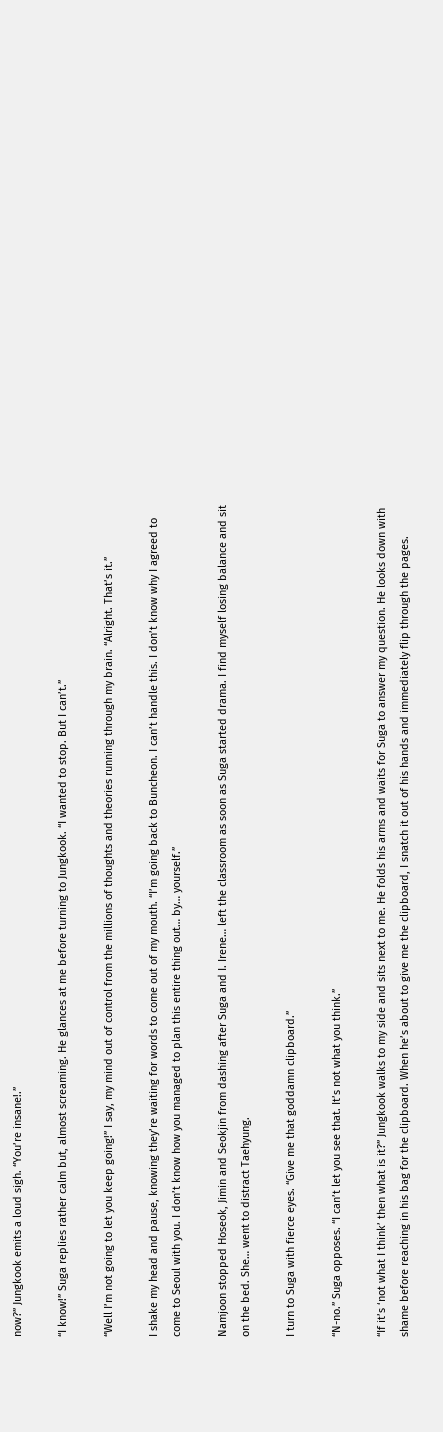now?” Jungkook emits a loud sigh. “You’re insane!.”

“I know!” Suga replies rather calm but, almost screaming. He glances at me before turning to Jungkook. “I wanted to stop. But I can’t.”

“Well I’m not going to let you keep going!” I say, my mind out of control from the millions of thoughts and theories running through my brain. “Alright. That’s it.”

I shake my head and pause, knowing they’re waiting for words to come out of my mouth. “I’m going back to Buncheon. I can’t handle this. I don’t know why I agreed to come to Seoul with you. I don’t know how you managed to plan this entire thing out… by… yourself.”

Namjoon stopped Hoseok, Jimin and Seokjin from dashing after Suga and I. Irene… left the classroom as soon as Suga started drama. I find myself losing balance and sit on the bed. She… went to distract Taehyung.

I turn to Suga with fierce eyes. “Give me that goddamn clipboard.”

“N-no.” Suga opposes. “I can’t let you see that. It’s not what you think.”

“If it’s ‘not what I think’ then what is it?” Jungkook walks to my side and sits next to me. He folds his arms and waits for Suga to answer my question. He looks down with shame before reaching in his bag for the clipboard. When he’s about to give me the clipboard, I snatch it out of his hands and immediately flip through the pages.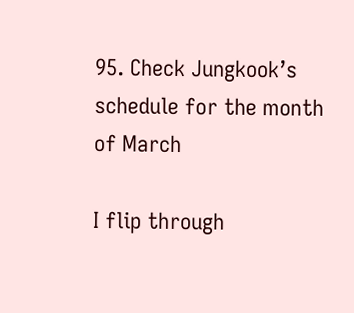95. Check Jungkook’s schedule for the month of March

I flip through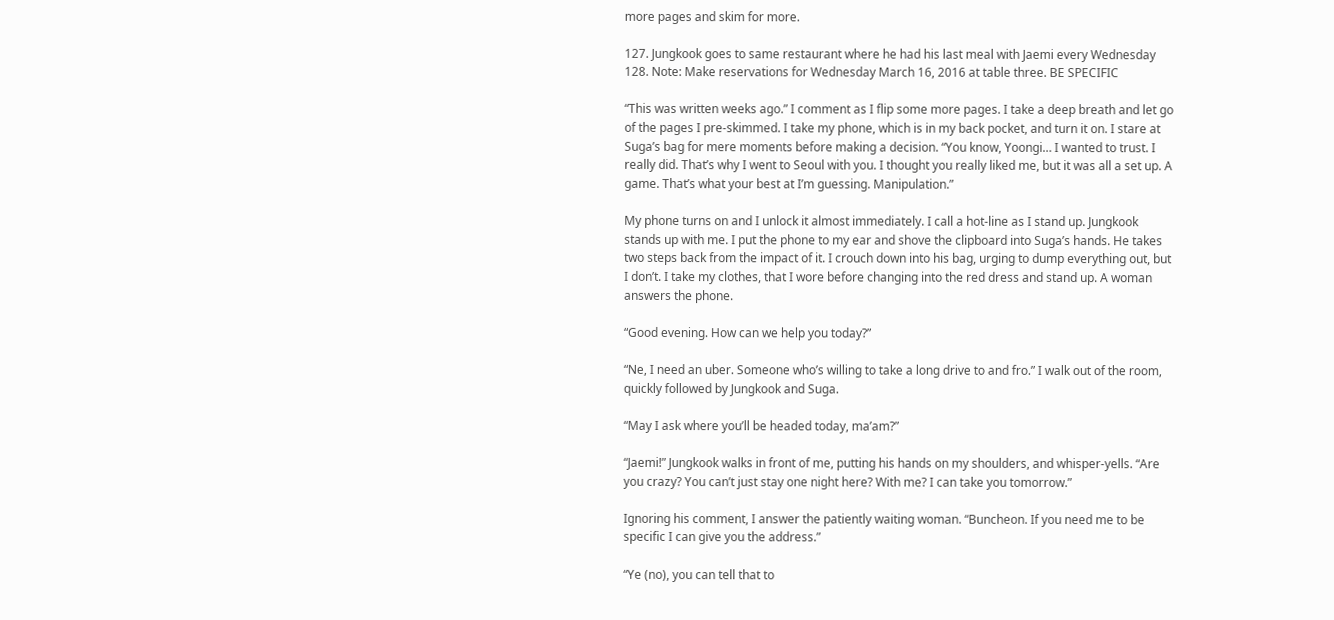more pages and skim for more.

127. Jungkook goes to same restaurant where he had his last meal with Jaemi every Wednesday
128. Note: Make reservations for Wednesday March 16, 2016 at table three. BE SPECIFIC

“This was written weeks ago.” I comment as I flip some more pages. I take a deep breath and let go of the pages I pre-skimmed. I take my phone, which is in my back pocket, and turn it on. I stare at Suga’s bag for mere moments before making a decision. “You know, Yoongi… I wanted to trust. I really did. That’s why I went to Seoul with you. I thought you really liked me, but it was all a set up. A game. That’s what your best at I’m guessing. Manipulation.”

My phone turns on and I unlock it almost immediately. I call a hot-line as I stand up. Jungkook stands up with me. I put the phone to my ear and shove the clipboard into Suga’s hands. He takes two steps back from the impact of it. I crouch down into his bag, urging to dump everything out, but I don’t. I take my clothes, that I wore before changing into the red dress and stand up. A woman answers the phone.

“Good evening. How can we help you today?”

“Ne, I need an uber. Someone who’s willing to take a long drive to and fro.” I walk out of the room, quickly followed by Jungkook and Suga.

“May I ask where you’ll be headed today, ma’am?”

“Jaemi!” Jungkook walks in front of me, putting his hands on my shoulders, and whisper-yells. “Are you crazy? You can’t just stay one night here? With me? I can take you tomorrow.”

Ignoring his comment, I answer the patiently waiting woman. “Buncheon. If you need me to be specific I can give you the address.”

“Ye (no), you can tell that to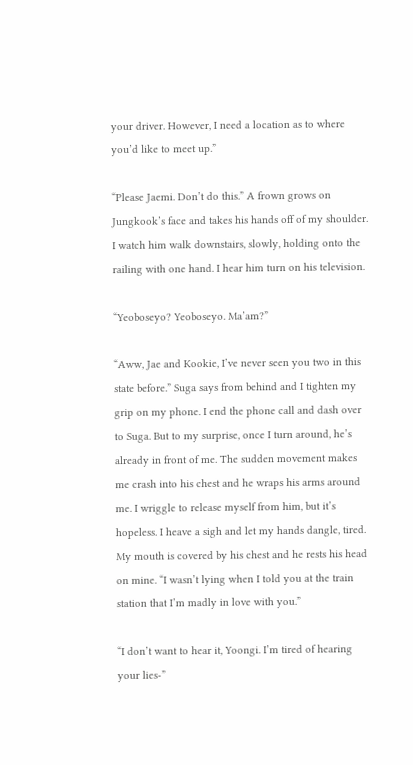your driver. However, I need a location as to where you’d like to meet up.”

“Please Jaemi. Don’t do this.” A frown grows on Jungkook’s face and takes his hands off of my shoulder. I watch him walk downstairs, slowly, holding onto the railing with one hand. I hear him turn on his television.

“Yeoboseyo? Yeoboseyo. Ma’am?”

“Aww, Jae and Kookie, I’ve never seen you two in this state before.” Suga says from behind and I tighten my grip on my phone. I end the phone call and dash over to Suga. But to my surprise, once I turn around, he’s already in front of me. The sudden movement makes me crash into his chest and he wraps his arms around me. I wriggle to release myself from him, but it’s hopeless. I heave a sigh and let my hands dangle, tired. My mouth is covered by his chest and he rests his head on mine. “I wasn’t lying when I told you at the train station that I’m madly in love with you.”

“I don’t want to hear it, Yoongi. I’m tired of hearing your lies-”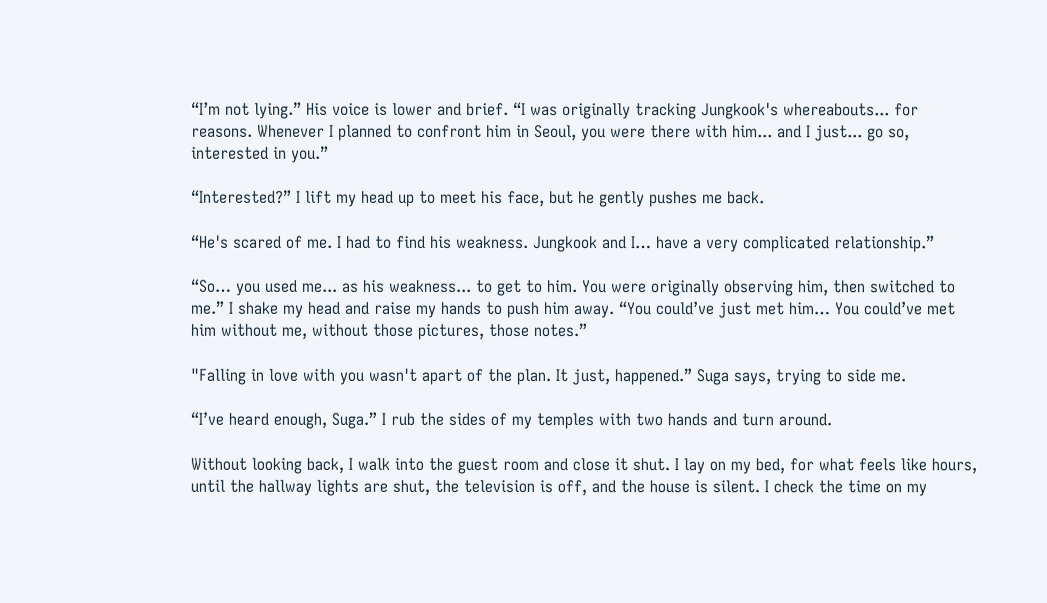“I’m not lying.” His voice is lower and brief. “I was originally tracking Jungkook's whereabouts... for reasons. Whenever I planned to confront him in Seoul, you were there with him... and I just... go so, interested in you.”

“Interested?” I lift my head up to meet his face, but he gently pushes me back.

“He's scared of me. I had to find his weakness. Jungkook and I… have a very complicated relationship.”

“So… you used me... as his weakness... to get to him. You were originally observing him, then switched to me.” I shake my head and raise my hands to push him away. “You could’ve just met him… You could’ve met him without me, without those pictures, those notes.”

"Falling in love with you wasn't apart of the plan. It just, happened.” Suga says, trying to side me.

“I’ve heard enough, Suga.” I rub the sides of my temples with two hands and turn around.

Without looking back, I walk into the guest room and close it shut. I lay on my bed, for what feels like hours, until the hallway lights are shut, the television is off, and the house is silent. I check the time on my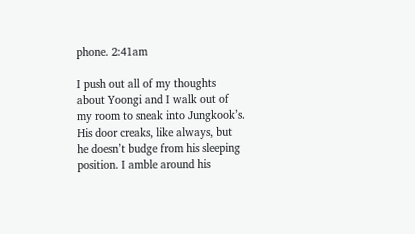phone. 2:41am

I push out all of my thoughts about Yoongi and I walk out of my room to sneak into Jungkook’s. His door creaks, like always, but he doesn’t budge from his sleeping position. I amble around his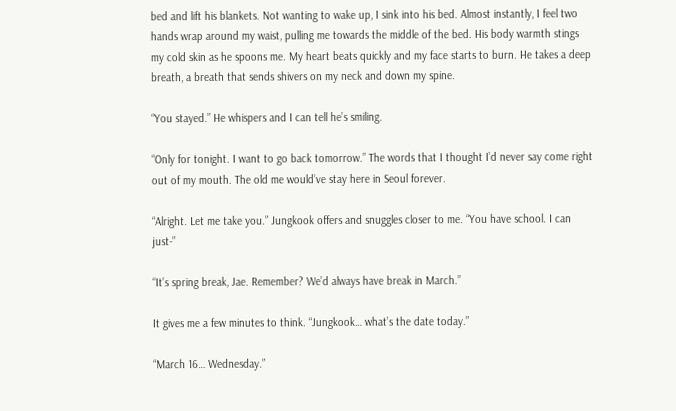bed and lift his blankets. Not wanting to wake up, I sink into his bed. Almost instantly, I feel two hands wrap around my waist, pulling me towards the middle of the bed. His body warmth stings my cold skin as he spoons me. My heart beats quickly and my face starts to burn. He takes a deep breath, a breath that sends shivers on my neck and down my spine.

“You stayed.” He whispers and I can tell he’s smiling.

“Only for tonight. I want to go back tomorrow.” The words that I thought I’d never say come right out of my mouth. The old me would’ve stay here in Seoul forever.

“Alright. Let me take you.” Jungkook offers and snuggles closer to me. “You have school. I can just-”

“It’s spring break, Jae. Remember? We’d always have break in March.”

It gives me a few minutes to think. “Jungkook… what’s the date today.”

“March 16… Wednesday.”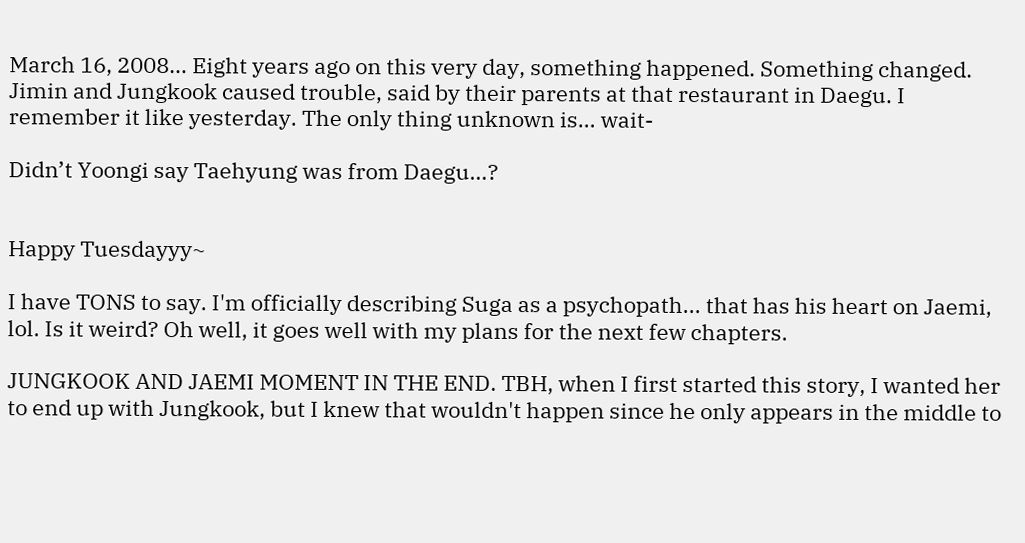March 16, 2008… Eight years ago on this very day, something happened. Something changed. Jimin and Jungkook caused trouble, said by their parents at that restaurant in Daegu. I remember it like yesterday. The only thing unknown is… wait-

Didn’t Yoongi say Taehyung was from Daegu…?


Happy Tuesdayyy~

I have TONS to say. I'm officially describing Suga as a psychopath... that has his heart on Jaemi, lol. Is it weird? Oh well, it goes well with my plans for the next few chapters.

JUNGKOOK AND JAEMI MOMENT IN THE END. TBH, when I first started this story, I wanted her to end up with Jungkook, but I knew that wouldn't happen since he only appears in the middle to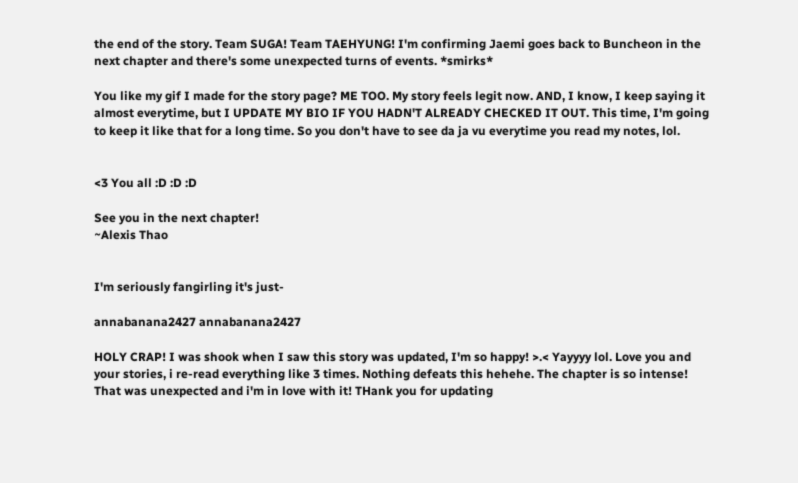the end of the story. Team SUGA! Team TAEHYUNG! I'm confirming Jaemi goes back to Buncheon in the next chapter and there's some unexpected turns of events. *smirks*

You like my gif I made for the story page? ME TOO. My story feels legit now. AND, I know, I keep saying it almost everytime, but I UPDATE MY BIO IF YOU HADN'T ALREADY CHECKED IT OUT. This time, I'm going to keep it like that for a long time. So you don't have to see da ja vu everytime you read my notes, lol.


<3 You all :D :D :D

See you in the next chapter!
~Alexis Thao


I'm seriously fangirling it's just-

annabanana2427 annabanana2427

HOLY CRAP! I was shook when I saw this story was updated, I'm so happy! >.< Yayyyy lol. Love you and your stories, i re-read everything like 3 times. Nothing defeats this hehehe. The chapter is so intense! That was unexpected and i'm in love with it! THank you for updating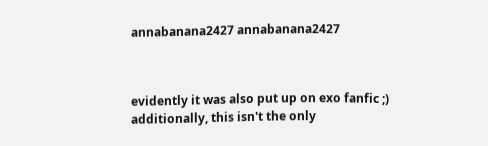annabanana2427 annabanana2427



evidently it was also put up on exo fanfic ;)
additionally, this isn't the only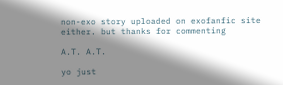non-exo story uploaded on exofanfic site either. but thanks for commenting

A.T. A.T.

yo just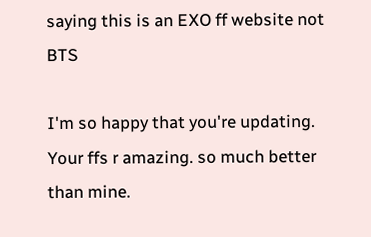saying this is an EXO ff website not BTS

I'm so happy that you're updating. Your ffs r amazing. so much better than mine.